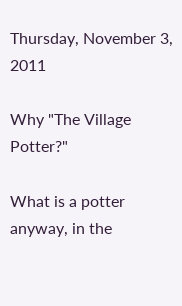Thursday, November 3, 2011

Why "The Village Potter?"

What is a potter anyway, in the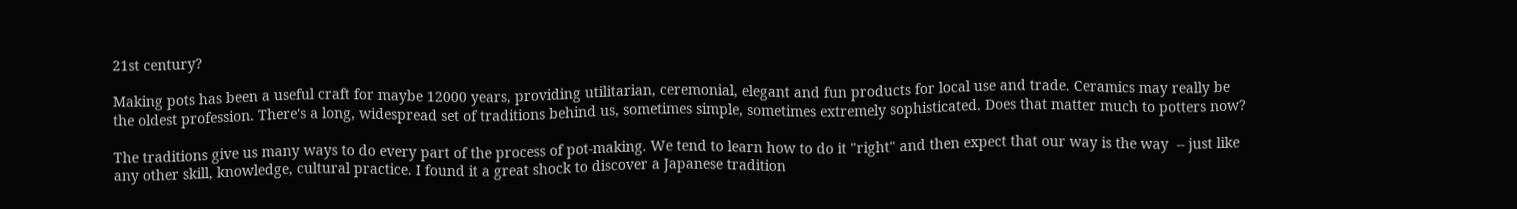21st century?

Making pots has been a useful craft for maybe 12000 years, providing utilitarian, ceremonial, elegant and fun products for local use and trade. Ceramics may really be the oldest profession. There's a long, widespread set of traditions behind us, sometimes simple, sometimes extremely sophisticated. Does that matter much to potters now?

The traditions give us many ways to do every part of the process of pot-making. We tend to learn how to do it "right" and then expect that our way is the way  -- just like any other skill, knowledge, cultural practice. I found it a great shock to discover a Japanese tradition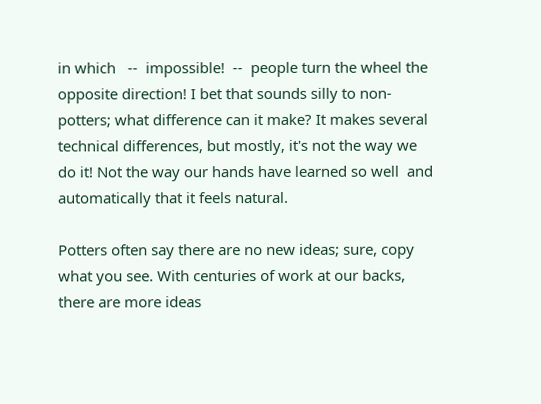in which   --  impossible!  --  people turn the wheel the opposite direction! I bet that sounds silly to non-potters; what difference can it make? It makes several technical differences, but mostly, it's not the way we do it! Not the way our hands have learned so well  and automatically that it feels natural.

Potters often say there are no new ideas; sure, copy what you see. With centuries of work at our backs, there are more ideas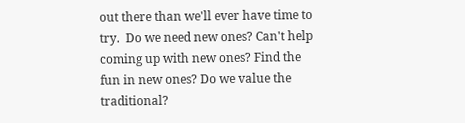out there than we'll ever have time to try.  Do we need new ones? Can't help coming up with new ones? Find the fun in new ones? Do we value the traditional?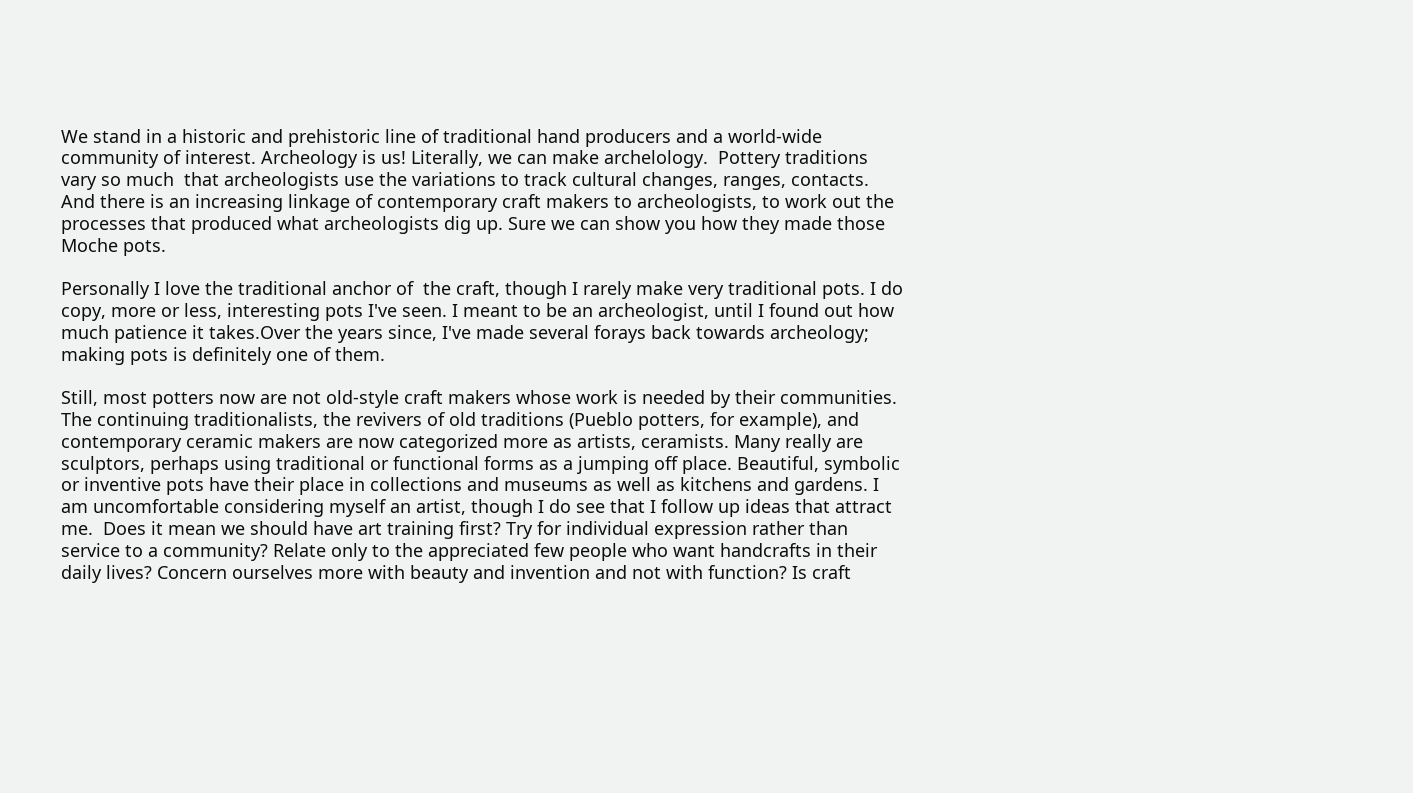We stand in a historic and prehistoric line of traditional hand producers and a world-wide community of interest. Archeology is us! Literally, we can make archelology.  Pottery traditions vary so much  that archeologists use the variations to track cultural changes, ranges, contacts. And there is an increasing linkage of contemporary craft makers to archeologists, to work out the processes that produced what archeologists dig up. Sure we can show you how they made those Moche pots.

Personally I love the traditional anchor of  the craft, though I rarely make very traditional pots. I do copy, more or less, interesting pots I've seen. I meant to be an archeologist, until I found out how much patience it takes.Over the years since, I've made several forays back towards archeology; making pots is definitely one of them.

Still, most potters now are not old-style craft makers whose work is needed by their communities. The continuing traditionalists, the revivers of old traditions (Pueblo potters, for example), and contemporary ceramic makers are now categorized more as artists, ceramists. Many really are sculptors, perhaps using traditional or functional forms as a jumping off place. Beautiful, symbolic or inventive pots have their place in collections and museums as well as kitchens and gardens. I am uncomfortable considering myself an artist, though I do see that I follow up ideas that attract me.  Does it mean we should have art training first? Try for individual expression rather than service to a community? Relate only to the appreciated few people who want handcrafts in their daily lives? Concern ourselves more with beauty and invention and not with function? Is craft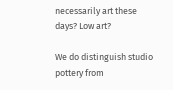necessarily art these days? Low art?

We do distinguish studio pottery from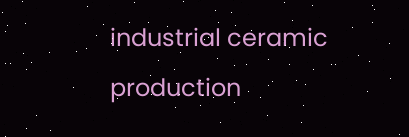industrial ceramic production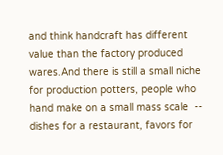and think handcraft has different value than the factory produced wares.And there is still a small niche for production potters, people who hand make on a small mass scale  --  dishes for a restaurant, favors for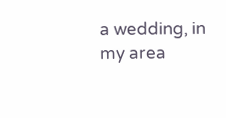a wedding, in my area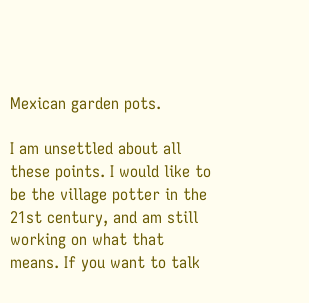Mexican garden pots.

I am unsettled about all these points. I would like to be the village potter in the 21st century, and am still working on what that means. If you want to talk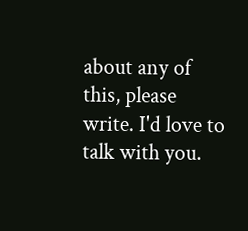about any of this, please write. I'd love to talk with you.